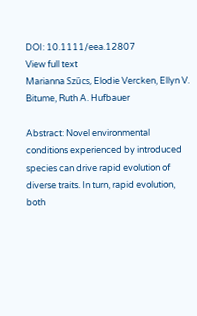DOI: 10.1111/eea.12807
View full text
Marianna Szűcs, Elodie Vercken, Ellyn V. Bitume, Ruth A. Hufbauer

Abstract: Novel environmental conditions experienced by introduced species can drive rapid evolution of diverse traits. In turn, rapid evolution, both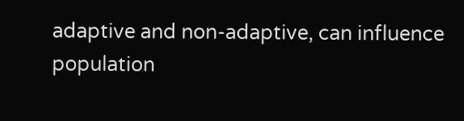adaptive and non-adaptive, can influence population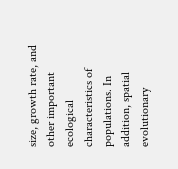size, growth rate, and other important ecological characteristics of populations. In addition, spatial evolutionary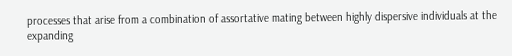processes that arise from a combination of assortative mating between highly dispersive individuals at the expanding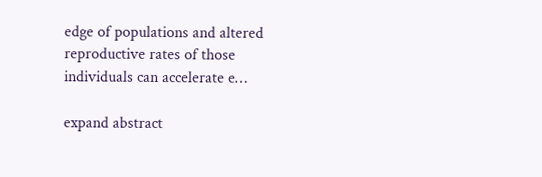edge of populations and altered reproductive rates of those individuals can accelerate e…

expand abstract